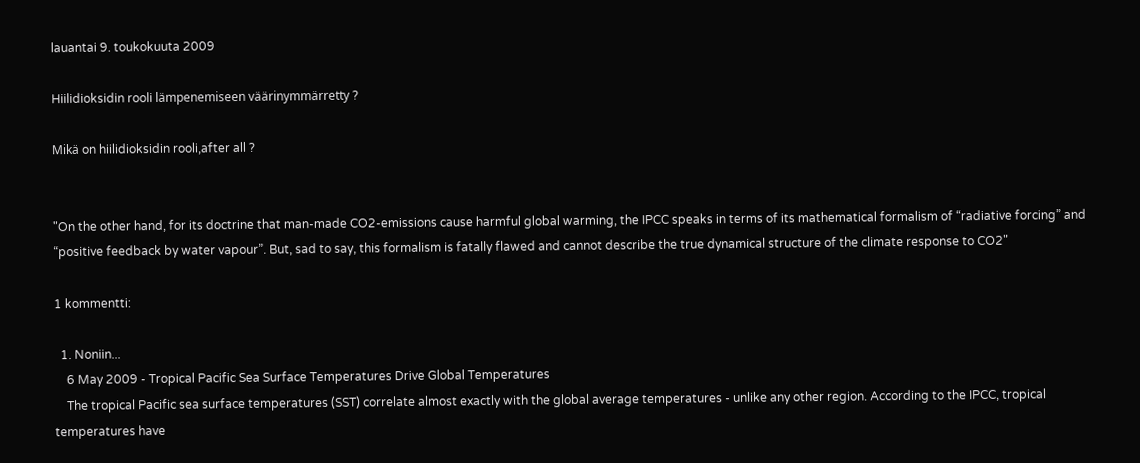lauantai 9. toukokuuta 2009

Hiilidioksidin rooli lämpenemiseen väärinymmärretty ?

Mikä on hiilidioksidin rooli,after all ?


"On the other hand, for its doctrine that man-made CO2-emissions cause harmful global warming, the IPCC speaks in terms of its mathematical formalism of “radiative forcing” and “positive feedback by water vapour”. But, sad to say, this formalism is fatally flawed and cannot describe the true dynamical structure of the climate response to CO2"

1 kommentti:

  1. Noniin...
    6 May 2009 - Tropical Pacific Sea Surface Temperatures Drive Global Temperatures
    The tropical Pacific sea surface temperatures (SST) correlate almost exactly with the global average temperatures - unlike any other region. According to the IPCC, tropical temperatures have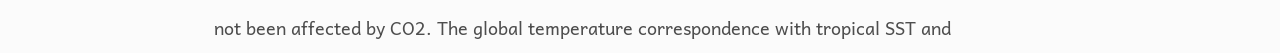not been affected by CO2. The global temperature correspondence with tropical SST and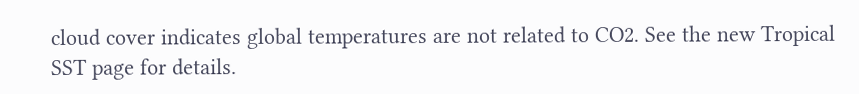cloud cover indicates global temperatures are not related to CO2. See the new Tropical SST page for details.